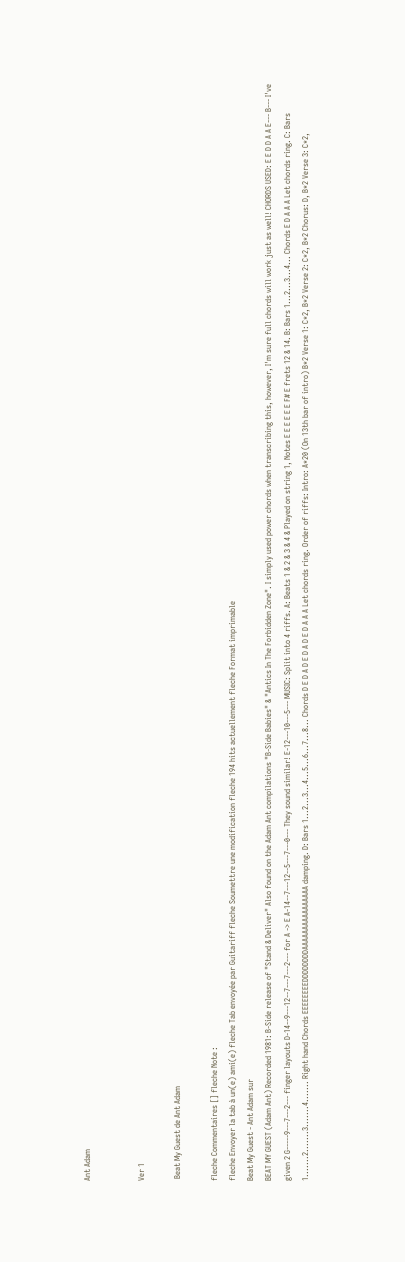Ant Adam


Ver 1

 Beat My Guest de Ant Adam

fleche Commentaires [] fleche Note :
fleche Envoyer la tab à un(e) ami(e) fleche Tab envoyée par Guitariff fleche Soumettre une modification fleche 194 hits actuellement fleche Format imprimable
Beat My Guest - Ant Adam sur
BEAT MY GUEST (Adam Ant) Recorded 1981: B-Side release of "Stand & Deliver" Also found on the Adam Ant compilations "B-Side Babies" & "Antics In The Forbidden Zone". I simply used power chords when transcribing this, however, I'm sure full chords will work just as well! CHORDS USED: E E D D A A E--- B--- I've given 2 G-----9---7---2--- finger layouts D-14--9---12--7---7---2--- for A -> E A-14--7---12--5---7---0--- They sound similar! E-12---10---5--- MUSIC: Split into 4 riffs. A: Beats 1 & 2 & 3 & 4 & Played on string 1, Notes E E E E E E F# E frets 12 & 14. B: Bars 1...2...3...4... Chords E D A A A Let chords ring. C: Bars 1.......2.......3.......4....... Right hand Chords EEEEEEEEDDDDDDDDAAAAAAAAAAAAAAAA damping. D: Bars 1...2...3...4...5...6...7...8... Chords D E D A D E D A D E D A A A Let chords ring. Order of riffs: Intro: A*20 (On 13th bar of intro) B*2 Verse 1: C*2, B*2 Verse 2: C*2, B*2 Chorus: D, B*2 Verse 3: C*2,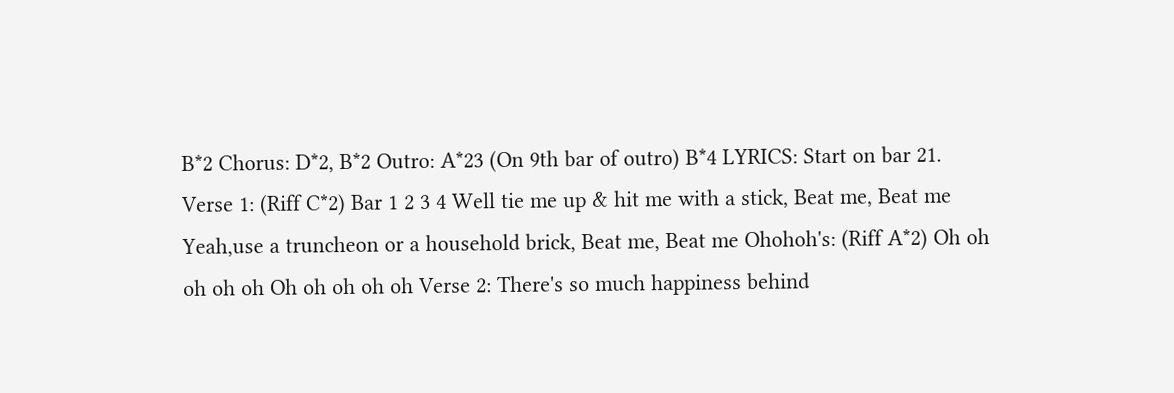B*2 Chorus: D*2, B*2 Outro: A*23 (On 9th bar of outro) B*4 LYRICS: Start on bar 21. Verse 1: (Riff C*2) Bar 1 2 3 4 Well tie me up & hit me with a stick, Beat me, Beat me Yeah,use a truncheon or a household brick, Beat me, Beat me Ohohoh's: (Riff A*2) Oh oh oh oh oh Oh oh oh oh oh Verse 2: There's so much happiness behind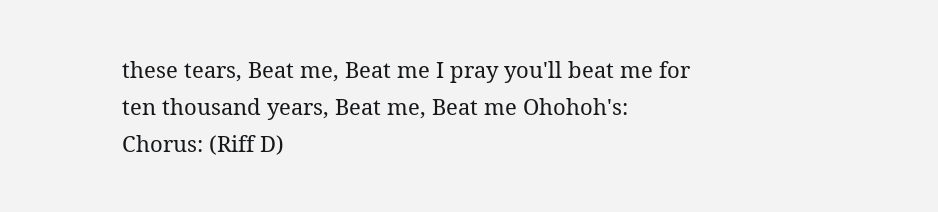these tears, Beat me, Beat me I pray you'll beat me for ten thousand years, Beat me, Beat me Ohohoh's: Chorus: (Riff D)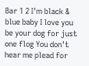Bar 1 2 I'm black & blue baby I love you be your dog for just one flog You don't hear me plead for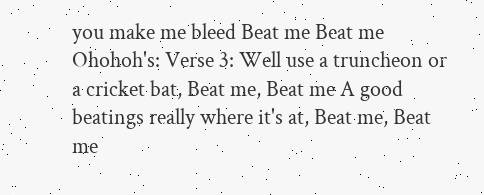you make me bleed Beat me Beat me Ohohoh's: Verse 3: Well use a truncheon or a cricket bat, Beat me, Beat me A good beatings really where it's at, Beat me, Beat me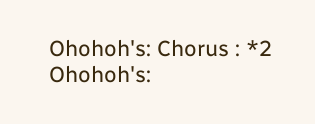Ohohoh's: Chorus : *2 Ohohoh's: